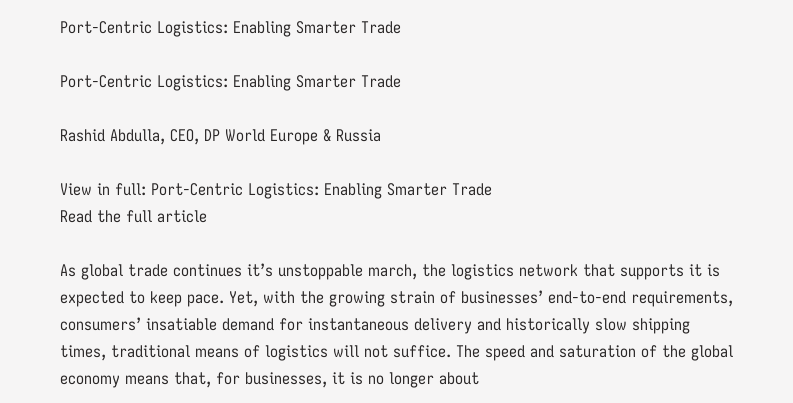Port-Centric Logistics: Enabling Smarter Trade

Port-Centric Logistics: Enabling Smarter Trade

Rashid Abdulla, CEO, DP World Europe & Russia

View in full: Port-Centric Logistics: Enabling Smarter Trade
Read the full article

As global trade continues it’s unstoppable march, the logistics network that supports it is expected to keep pace. Yet, with the growing strain of businesses’ end-to-end requirements, consumers’ insatiable demand for instantaneous delivery and historically slow shipping times, traditional means of logistics will not suffice. The speed and saturation of the global economy means that, for businesses, it is no longer about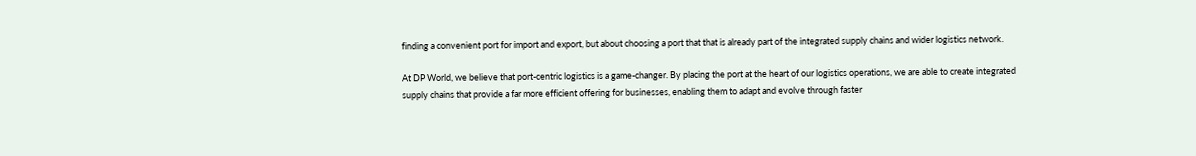finding a convenient port for import and export, but about choosing a port that that is already part of the integrated supply chains and wider logistics network.

At DP World, we believe that port-centric logistics is a game-changer. By placing the port at the heart of our logistics operations, we are able to create integrated supply chains that provide a far more efficient offering for businesses, enabling them to adapt and evolve through faster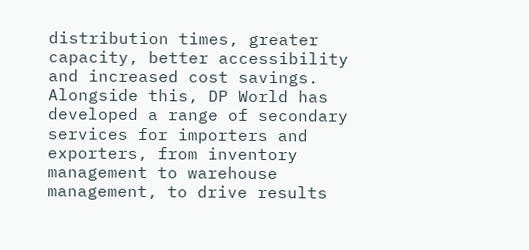distribution times, greater capacity, better accessibility and increased cost savings. Alongside this, DP World has developed a range of secondary services for importers and exporters, from inventory management to warehouse management, to drive results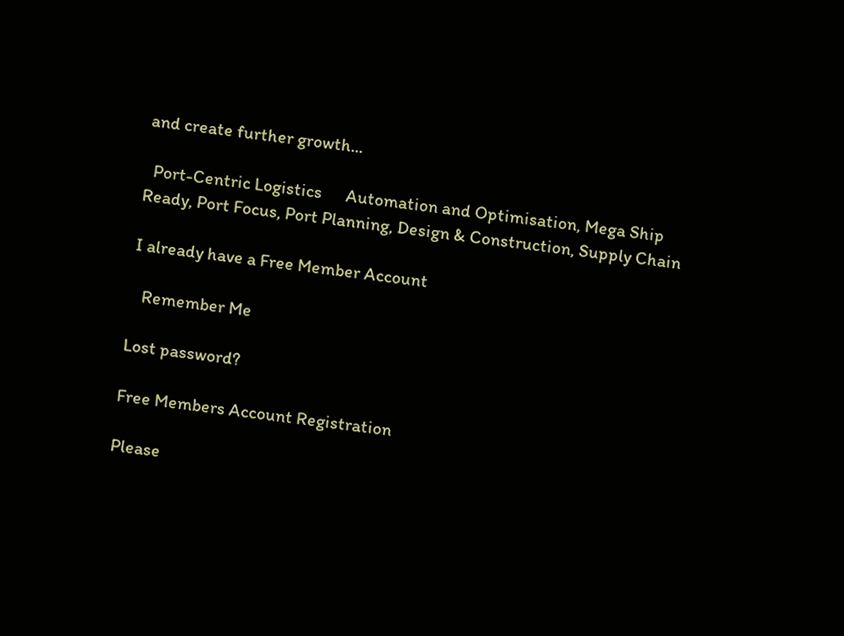and create further growth...

  Port-Centric Logistics      Automation and Optimisation, Mega Ship Ready, Port Focus, Port Planning, Design & Construction, Supply Chain

I already have a Free Member Account

   Remember Me

Lost password?

Free Members Account Registration

Please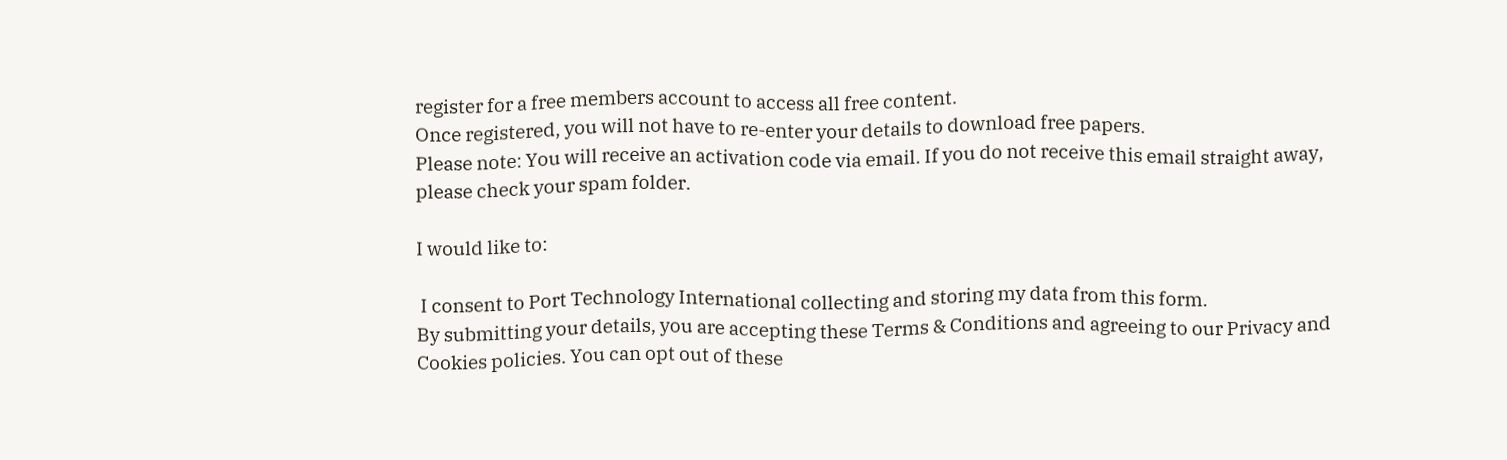register for a free members account to access all free content.
Once registered, you will not have to re-enter your details to download free papers.
Please note: You will receive an activation code via email. If you do not receive this email straight away, please check your spam folder.

I would like to:

 I consent to Port Technology International collecting and storing my data from this form.
By submitting your details, you are accepting these Terms & Conditions and agreeing to our Privacy and Cookies policies. You can opt out of these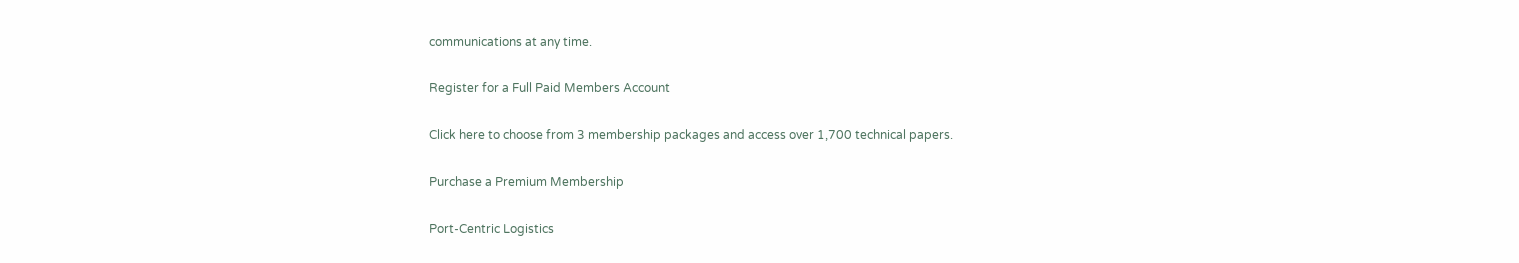communications at any time.

Register for a Full Paid Members Account

Click here to choose from 3 membership packages and access over 1,700 technical papers.

Purchase a Premium Membership

Port-Centric Logistics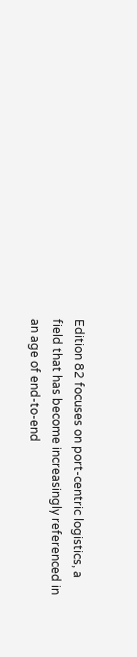Edition 82 focuses on port-centric logistics, a field that has become increasingly referenced in an age of end-to-end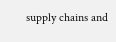supply chains and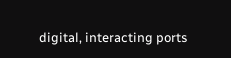digital, interacting ports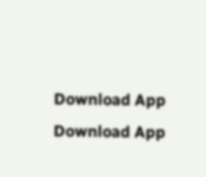Download App  Download App